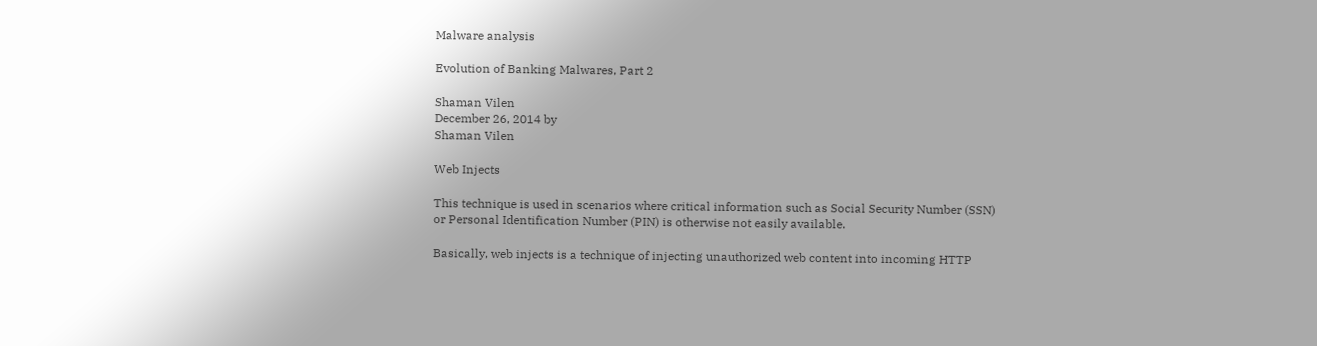Malware analysis

Evolution of Banking Malwares, Part 2

Shaman Vilen
December 26, 2014 by
Shaman Vilen

Web Injects

This technique is used in scenarios where critical information such as Social Security Number (SSN) or Personal Identification Number (PIN) is otherwise not easily available.

Basically, web injects is a technique of injecting unauthorized web content into incoming HTTP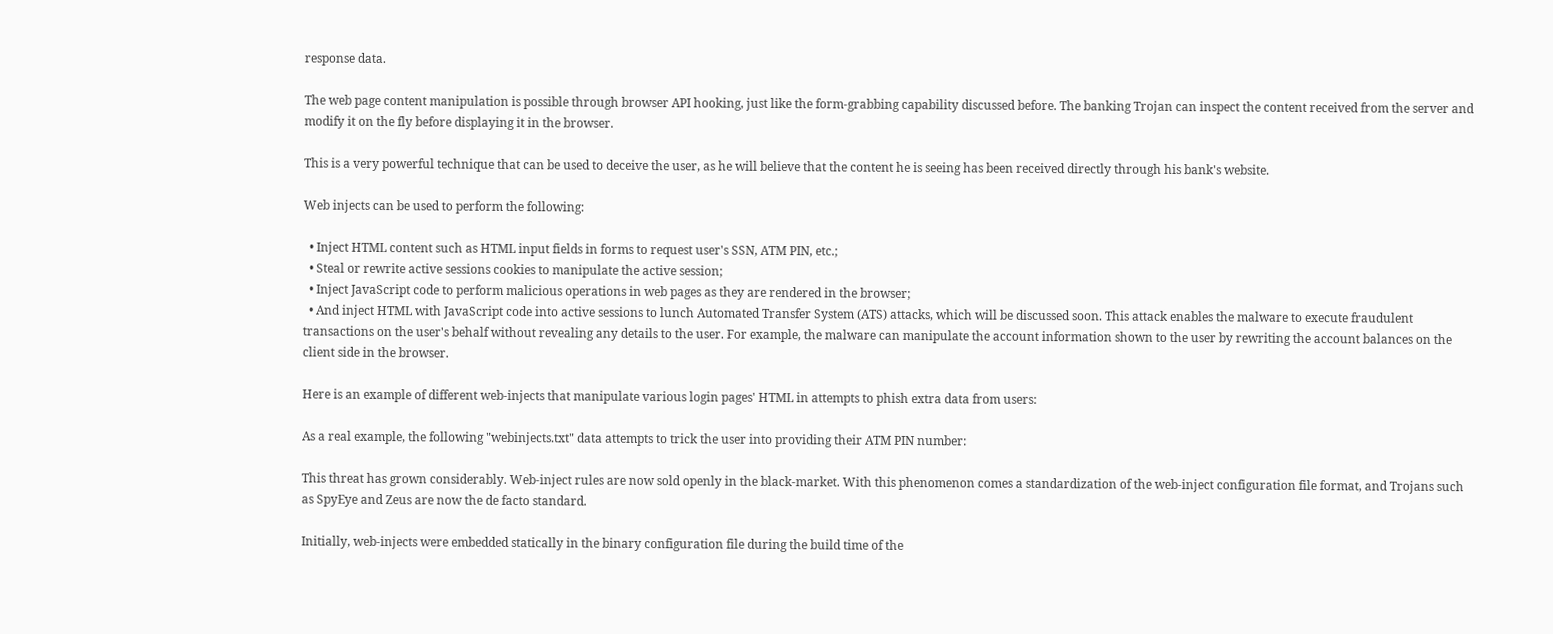response data.

The web page content manipulation is possible through browser API hooking, just like the form-grabbing capability discussed before. The banking Trojan can inspect the content received from the server and modify it on the fly before displaying it in the browser.

This is a very powerful technique that can be used to deceive the user, as he will believe that the content he is seeing has been received directly through his bank's website.

Web injects can be used to perform the following:

  • Inject HTML content such as HTML input fields in forms to request user's SSN, ATM PIN, etc.;
  • Steal or rewrite active sessions cookies to manipulate the active session;
  • Inject JavaScript code to perform malicious operations in web pages as they are rendered in the browser;
  • And inject HTML with JavaScript code into active sessions to lunch Automated Transfer System (ATS) attacks, which will be discussed soon. This attack enables the malware to execute fraudulent transactions on the user's behalf without revealing any details to the user. For example, the malware can manipulate the account information shown to the user by rewriting the account balances on the client side in the browser.

Here is an example of different web-injects that manipulate various login pages' HTML in attempts to phish extra data from users:

As a real example, the following "webinjects.txt" data attempts to trick the user into providing their ATM PIN number:

This threat has grown considerably. Web-inject rules are now sold openly in the black-market. With this phenomenon comes a standardization of the web-inject configuration file format, and Trojans such as SpyEye and Zeus are now the de facto standard.

Initially, web-injects were embedded statically in the binary configuration file during the build time of the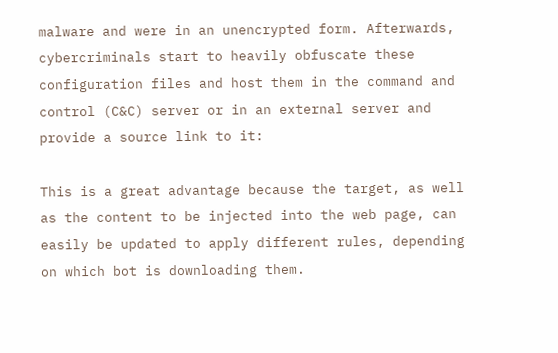malware and were in an unencrypted form. Afterwards, cybercriminals start to heavily obfuscate these configuration files and host them in the command and control (C&C) server or in an external server and provide a source link to it:

This is a great advantage because the target, as well as the content to be injected into the web page, can easily be updated to apply different rules, depending on which bot is downloading them.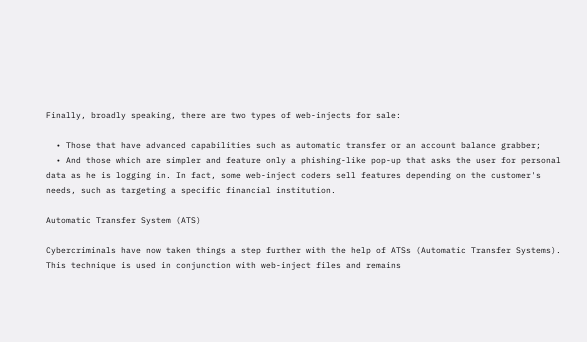Finally, broadly speaking, there are two types of web-injects for sale:

  • Those that have advanced capabilities such as automatic transfer or an account balance grabber;
  • And those which are simpler and feature only a phishing-like pop-up that asks the user for personal data as he is logging in. In fact, some web-inject coders sell features depending on the customer's needs, such as targeting a specific financial institution.

Automatic Transfer System (ATS)

Cybercriminals have now taken things a step further with the help of ATSs (Automatic Transfer Systems). This technique is used in conjunction with web-inject files and remains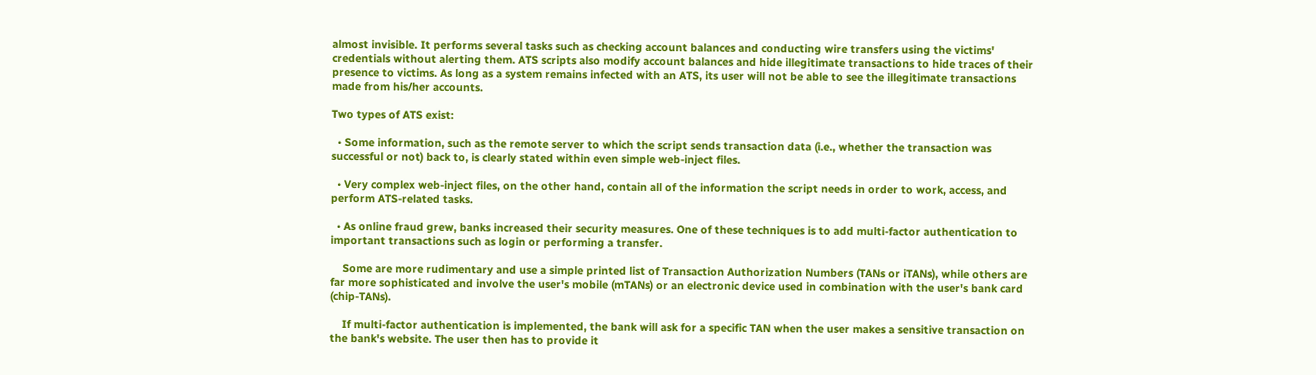almost invisible. It performs several tasks such as checking account balances and conducting wire transfers using the victims' credentials without alerting them. ATS scripts also modify account balances and hide illegitimate transactions to hide traces of their presence to victims. As long as a system remains infected with an ATS, its user will not be able to see the illegitimate transactions made from his/her accounts.

Two types of ATS exist:

  • Some information, such as the remote server to which the script sends transaction data (i.e., whether the transaction was successful or not) back to, is clearly stated within even simple web-inject files.

  • Very complex web-inject files, on the other hand, contain all of the information the script needs in order to work, access, and perform ATS-related tasks.

  • As online fraud grew, banks increased their security measures. One of these techniques is to add multi-factor authentication to important transactions such as login or performing a transfer.

    Some are more rudimentary and use a simple printed list of Transaction Authorization Numbers (TANs or iTANs), while others are far more sophisticated and involve the user's mobile (mTANs) or an electronic device used in combination with the user's bank card (chip-TANs).

    If multi-factor authentication is implemented, the bank will ask for a specific TAN when the user makes a sensitive transaction on the bank's website. The user then has to provide it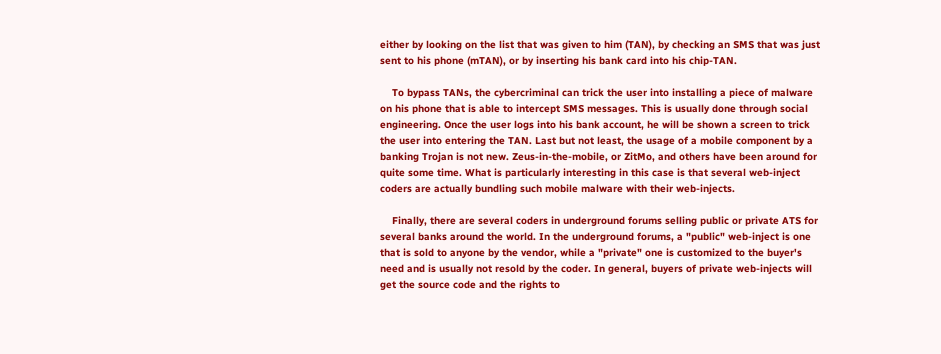either by looking on the list that was given to him (TAN), by checking an SMS that was just sent to his phone (mTAN), or by inserting his bank card into his chip-TAN.

    To bypass TANs, the cybercriminal can trick the user into installing a piece of malware on his phone that is able to intercept SMS messages. This is usually done through social engineering. Once the user logs into his bank account, he will be shown a screen to trick the user into entering the TAN. Last but not least, the usage of a mobile component by a banking Trojan is not new. Zeus-in-the-mobile, or ZitMo, and others have been around for quite some time. What is particularly interesting in this case is that several web-inject coders are actually bundling such mobile malware with their web-injects.

    Finally, there are several coders in underground forums selling public or private ATS for several banks around the world. In the underground forums, a "public" web-inject is one that is sold to anyone by the vendor, while a "private" one is customized to the buyer's need and is usually not resold by the coder. In general, buyers of private web-injects will get the source code and the rights to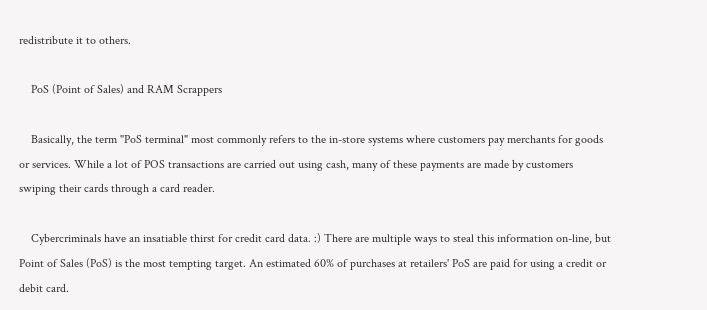redistribute it to others.

    PoS (Point of Sales) and RAM Scrappers

    Basically, the term "PoS terminal" most commonly refers to the in-store systems where customers pay merchants for goods or services. While a lot of POS transactions are carried out using cash, many of these payments are made by customers swiping their cards through a card reader.

    Cybercriminals have an insatiable thirst for credit card data. :) There are multiple ways to steal this information on-line, but Point of Sales (PoS) is the most tempting target. An estimated 60% of purchases at retailers' PoS are paid for using a credit or debit card.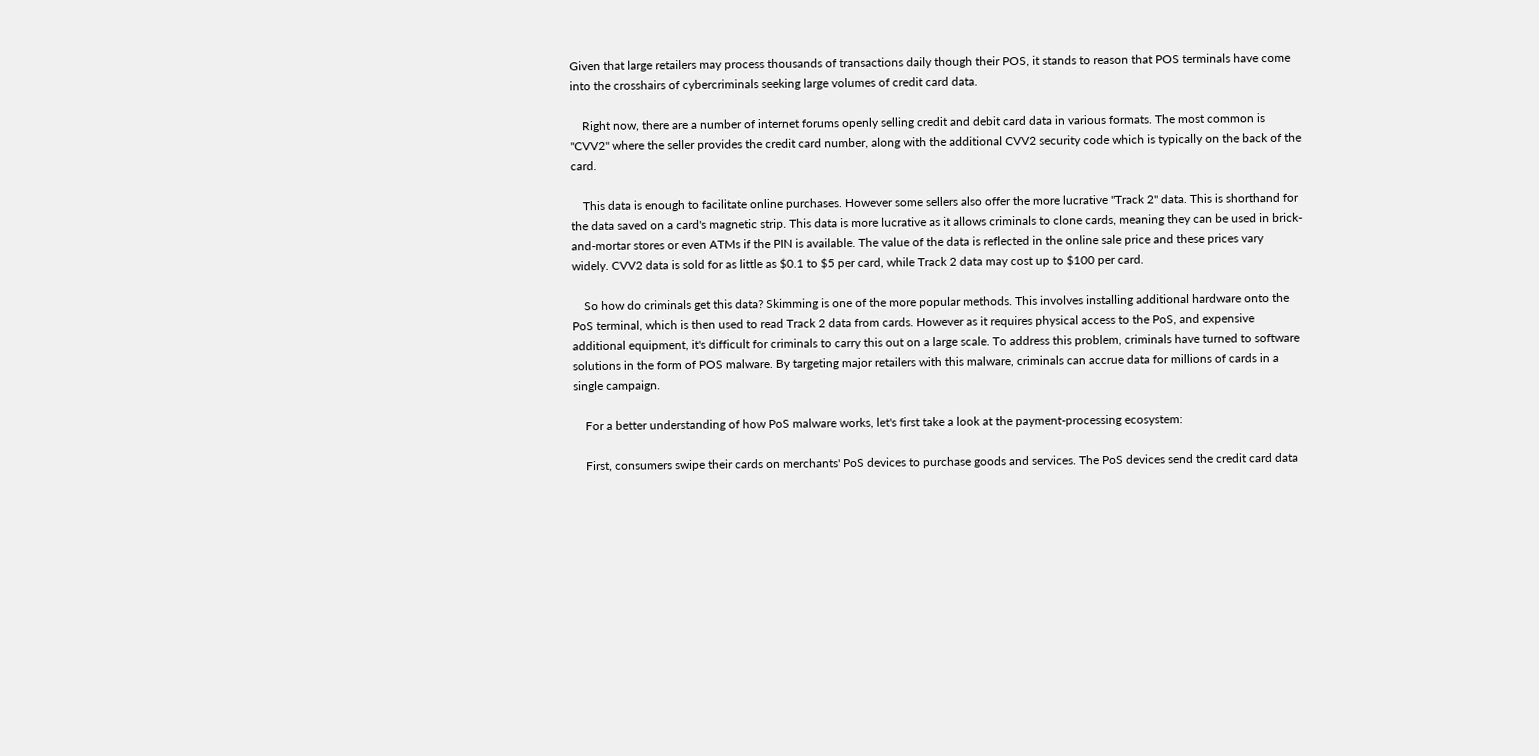Given that large retailers may process thousands of transactions daily though their POS, it stands to reason that POS terminals have come into the crosshairs of cybercriminals seeking large volumes of credit card data.

    Right now, there are a number of internet forums openly selling credit and debit card data in various formats. The most common is "CVV2" where the seller provides the credit card number, along with the additional CVV2 security code which is typically on the back of the card.

    This data is enough to facilitate online purchases. However some sellers also offer the more lucrative "Track 2" data. This is shorthand for the data saved on a card's magnetic strip. This data is more lucrative as it allows criminals to clone cards, meaning they can be used in brick-and-mortar stores or even ATMs if the PIN is available. The value of the data is reflected in the online sale price and these prices vary widely. CVV2 data is sold for as little as $0.1 to $5 per card, while Track 2 data may cost up to $100 per card.

    So how do criminals get this data? Skimming is one of the more popular methods. This involves installing additional hardware onto the PoS terminal, which is then used to read Track 2 data from cards. However as it requires physical access to the PoS, and expensive additional equipment, it's difficult for criminals to carry this out on a large scale. To address this problem, criminals have turned to software solutions in the form of POS malware. By targeting major retailers with this malware, criminals can accrue data for millions of cards in a single campaign.

    For a better understanding of how PoS malware works, let's first take a look at the payment-processing ecosystem:

    First, consumers swipe their cards on merchants' PoS devices to purchase goods and services. The PoS devices send the credit card data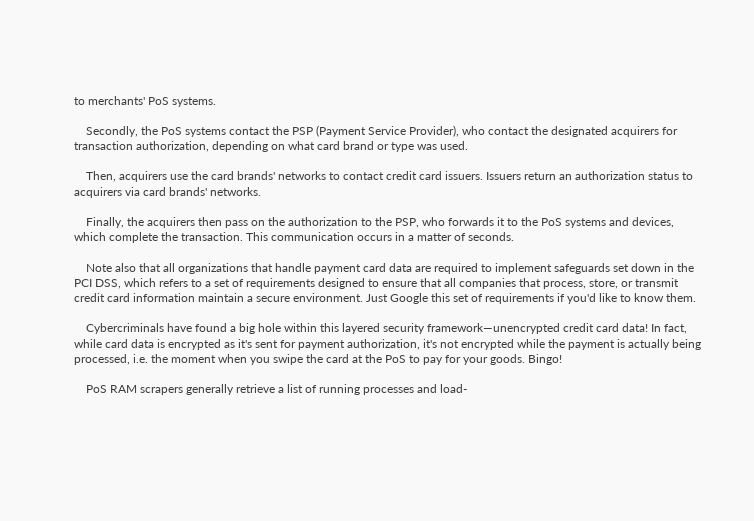to merchants' PoS systems.

    Secondly, the PoS systems contact the PSP (Payment Service Provider), who contact the designated acquirers for transaction authorization, depending on what card brand or type was used.

    Then, acquirers use the card brands' networks to contact credit card issuers. Issuers return an authorization status to acquirers via card brands' networks.

    Finally, the acquirers then pass on the authorization to the PSP, who forwards it to the PoS systems and devices, which complete the transaction. This communication occurs in a matter of seconds.

    Note also that all organizations that handle payment card data are required to implement safeguards set down in the PCI DSS, which refers to a set of requirements designed to ensure that all companies that process, store, or transmit credit card information maintain a secure environment. Just Google this set of requirements if you'd like to know them.

    Cybercriminals have found a big hole within this layered security framework—unencrypted credit card data! In fact, while card data is encrypted as it's sent for payment authorization, it's not encrypted while the payment is actually being processed, i.e. the moment when you swipe the card at the PoS to pay for your goods. Bingo!

    PoS RAM scrapers generally retrieve a list of running processes and load-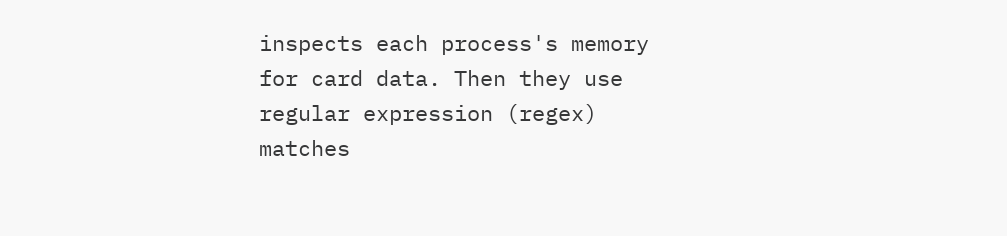inspects each process's memory for card data. Then they use regular expression (regex) matches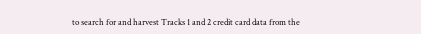to search for and harvest Tracks 1 and 2 credit card data from the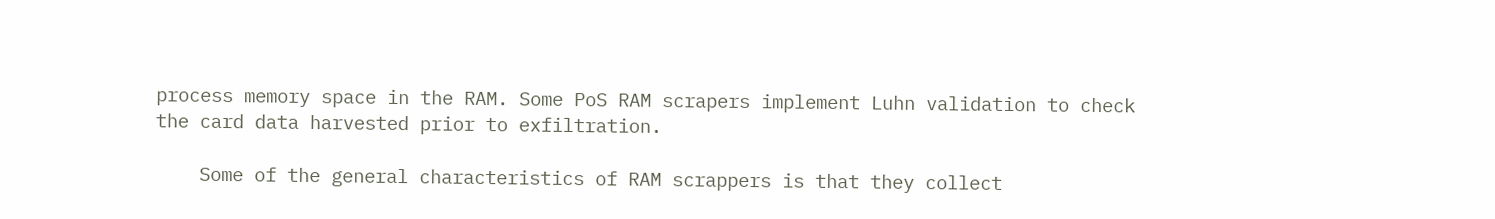process memory space in the RAM. Some PoS RAM scrapers implement Luhn validation to check the card data harvested prior to exfiltration.

    Some of the general characteristics of RAM scrappers is that they collect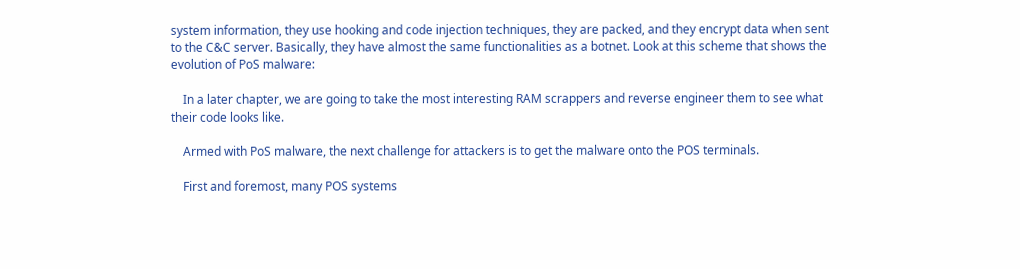system information, they use hooking and code injection techniques, they are packed, and they encrypt data when sent to the C&C server. Basically, they have almost the same functionalities as a botnet. Look at this scheme that shows the evolution of PoS malware:

    In a later chapter, we are going to take the most interesting RAM scrappers and reverse engineer them to see what their code looks like.

    Armed with PoS malware, the next challenge for attackers is to get the malware onto the POS terminals.

    First and foremost, many POS systems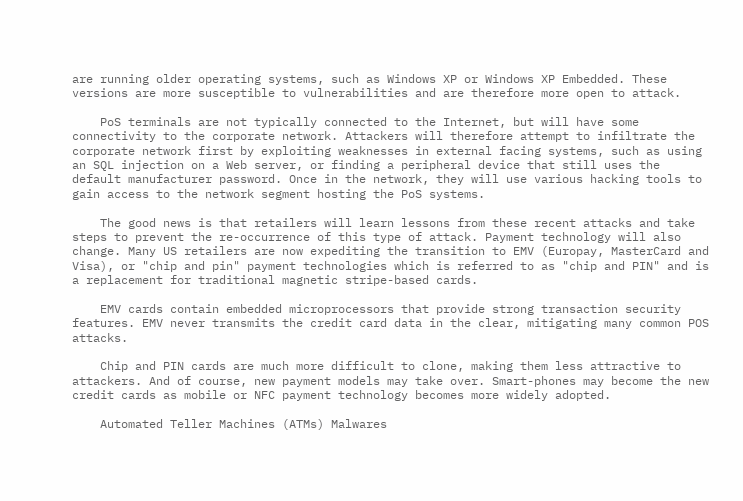are running older operating systems, such as Windows XP or Windows XP Embedded. These versions are more susceptible to vulnerabilities and are therefore more open to attack.

    PoS terminals are not typically connected to the Internet, but will have some connectivity to the corporate network. Attackers will therefore attempt to infiltrate the corporate network first by exploiting weaknesses in external facing systems, such as using an SQL injection on a Web server, or finding a peripheral device that still uses the default manufacturer password. Once in the network, they will use various hacking tools to gain access to the network segment hosting the PoS systems.

    The good news is that retailers will learn lessons from these recent attacks and take steps to prevent the re-occurrence of this type of attack. Payment technology will also change. Many US retailers are now expediting the transition to EMV (Europay, MasterCard and Visa), or "chip and pin" payment technologies which is referred to as "chip and PIN" and is a replacement for traditional magnetic stripe-based cards.

    EMV cards contain embedded microprocessors that provide strong transaction security features. EMV never transmits the credit card data in the clear, mitigating many common POS attacks.

    Chip and PIN cards are much more difficult to clone, making them less attractive to attackers. And of course, new payment models may take over. Smart-phones may become the new credit cards as mobile or NFC payment technology becomes more widely adopted.

    Automated Teller Machines (ATMs) Malwares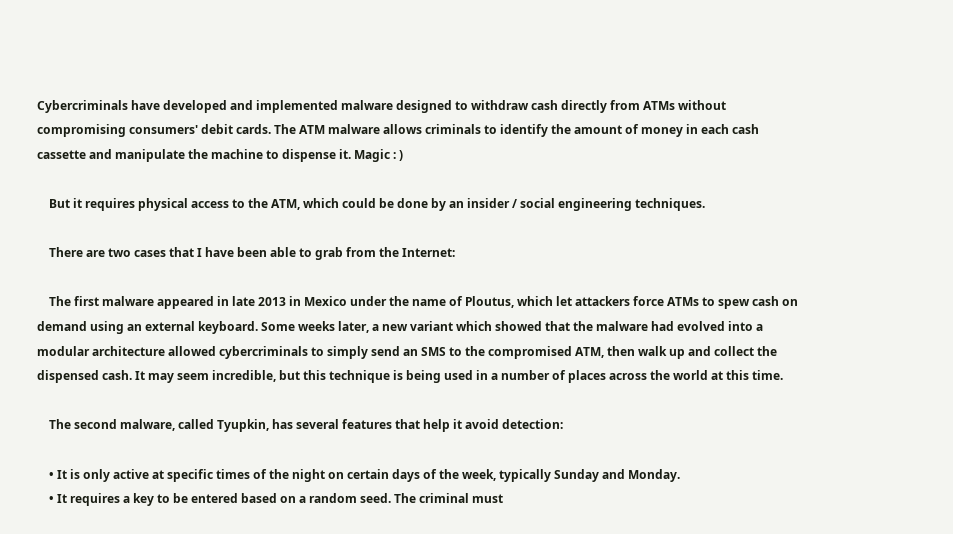Cybercriminals have developed and implemented malware designed to withdraw cash directly from ATMs without compromising consumers' debit cards. The ATM malware allows criminals to identify the amount of money in each cash cassette and manipulate the machine to dispense it. Magic : )

    But it requires physical access to the ATM, which could be done by an insider / social engineering techniques.

    There are two cases that I have been able to grab from the Internet:

    The first malware appeared in late 2013 in Mexico under the name of Ploutus, which let attackers force ATMs to spew cash on demand using an external keyboard. Some weeks later, a new variant which showed that the malware had evolved into a modular architecture allowed cybercriminals to simply send an SMS to the compromised ATM, then walk up and collect the dispensed cash. It may seem incredible, but this technique is being used in a number of places across the world at this time.

    The second malware, called Tyupkin, has several features that help it avoid detection:

    • It is only active at specific times of the night on certain days of the week, typically Sunday and Monday.
    • It requires a key to be entered based on a random seed. The criminal must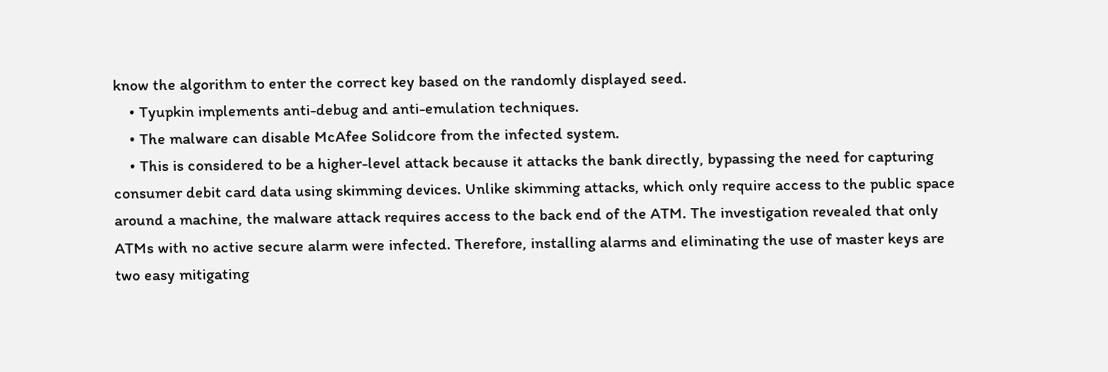know the algorithm to enter the correct key based on the randomly displayed seed.
    • Tyupkin implements anti-debug and anti-emulation techniques.
    • The malware can disable McAfee Solidcore from the infected system.
    • This is considered to be a higher-level attack because it attacks the bank directly, bypassing the need for capturing consumer debit card data using skimming devices. Unlike skimming attacks, which only require access to the public space around a machine, the malware attack requires access to the back end of the ATM. The investigation revealed that only ATMs with no active secure alarm were infected. Therefore, installing alarms and eliminating the use of master keys are two easy mitigating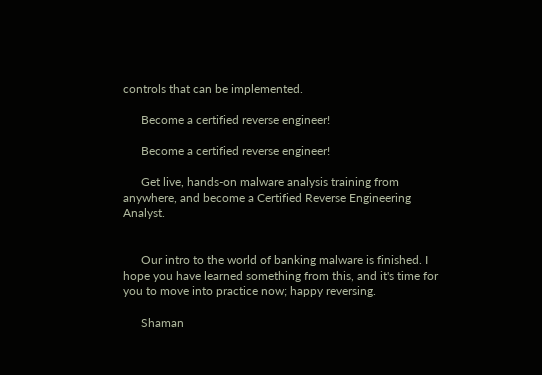controls that can be implemented.

      Become a certified reverse engineer!

      Become a certified reverse engineer!

      Get live, hands-on malware analysis training from anywhere, and become a Certified Reverse Engineering Analyst.


      Our intro to the world of banking malware is finished. I hope you have learned something from this, and it's time for you to move into practice now; happy reversing.

      Shaman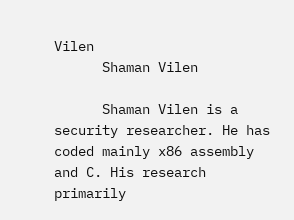Vilen
      Shaman Vilen

      Shaman Vilen is a security researcher. He has coded mainly x86 assembly and C. His research primarily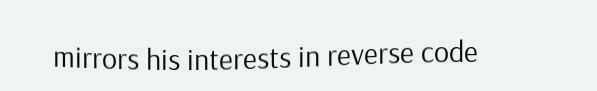mirrors his interests in reverse code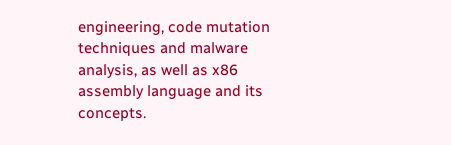engineering, code mutation techniques and malware analysis, as well as x86 assembly language and its concepts.